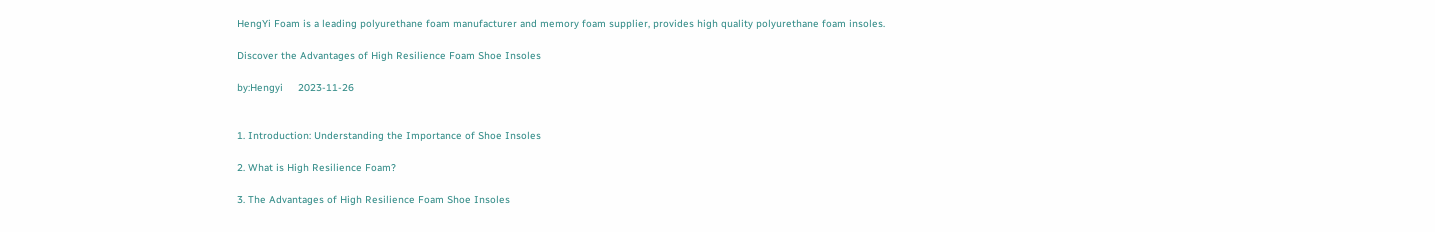HengYi Foam is a leading polyurethane foam manufacturer and memory foam supplier, provides high quality polyurethane foam insoles.

Discover the Advantages of High Resilience Foam Shoe Insoles

by:Hengyi     2023-11-26


1. Introduction: Understanding the Importance of Shoe Insoles

2. What is High Resilience Foam?

3. The Advantages of High Resilience Foam Shoe Insoles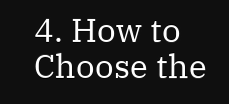4. How to Choose the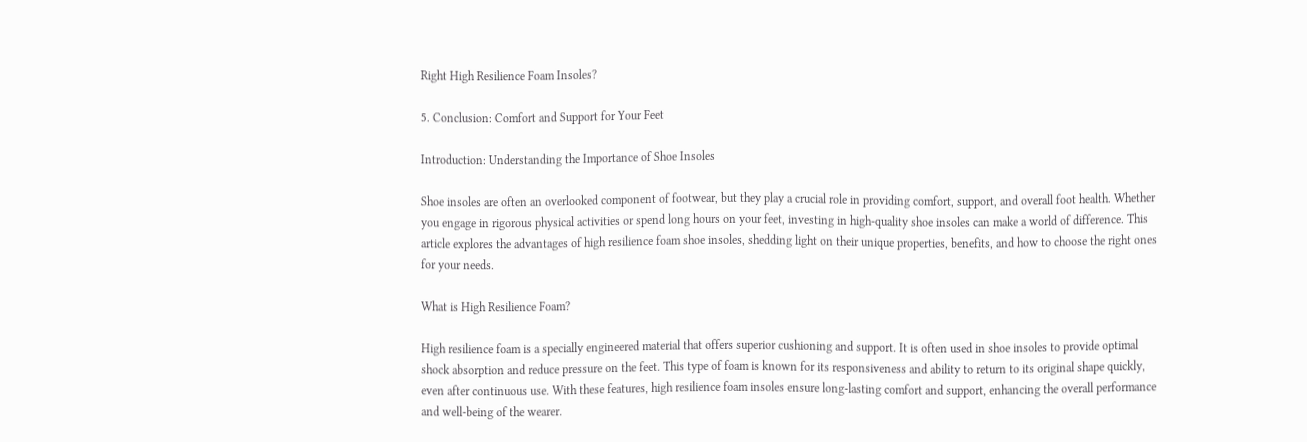Right High Resilience Foam Insoles?

5. Conclusion: Comfort and Support for Your Feet

Introduction: Understanding the Importance of Shoe Insoles

Shoe insoles are often an overlooked component of footwear, but they play a crucial role in providing comfort, support, and overall foot health. Whether you engage in rigorous physical activities or spend long hours on your feet, investing in high-quality shoe insoles can make a world of difference. This article explores the advantages of high resilience foam shoe insoles, shedding light on their unique properties, benefits, and how to choose the right ones for your needs.

What is High Resilience Foam?

High resilience foam is a specially engineered material that offers superior cushioning and support. It is often used in shoe insoles to provide optimal shock absorption and reduce pressure on the feet. This type of foam is known for its responsiveness and ability to return to its original shape quickly, even after continuous use. With these features, high resilience foam insoles ensure long-lasting comfort and support, enhancing the overall performance and well-being of the wearer.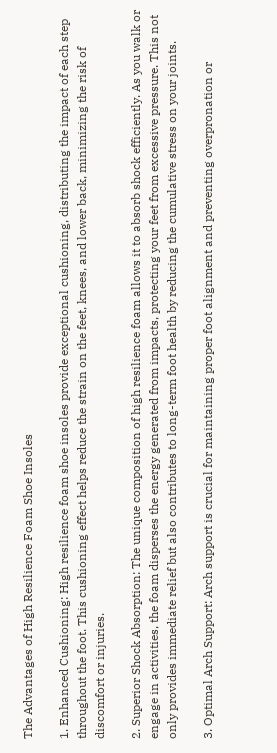The Advantages of High Resilience Foam Shoe Insoles

1. Enhanced Cushioning: High resilience foam shoe insoles provide exceptional cushioning, distributing the impact of each step throughout the foot. This cushioning effect helps reduce the strain on the feet, knees, and lower back, minimizing the risk of discomfort or injuries.

2. Superior Shock Absorption: The unique composition of high resilience foam allows it to absorb shock efficiently. As you walk or engage in activities, the foam disperses the energy generated from impacts, protecting your feet from excessive pressure. This not only provides immediate relief but also contributes to long-term foot health by reducing the cumulative stress on your joints.

3. Optimal Arch Support: Arch support is crucial for maintaining proper foot alignment and preventing overpronation or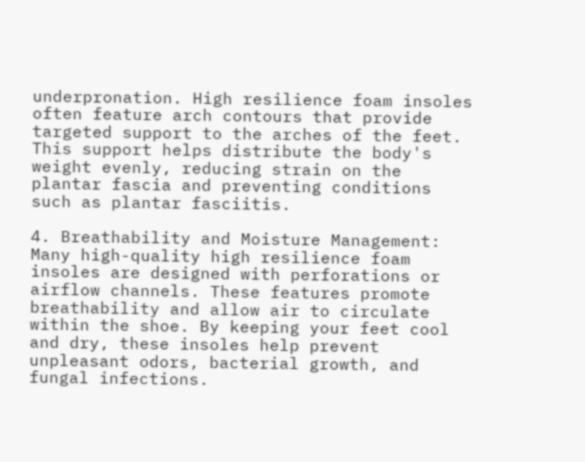underpronation. High resilience foam insoles often feature arch contours that provide targeted support to the arches of the feet. This support helps distribute the body's weight evenly, reducing strain on the plantar fascia and preventing conditions such as plantar fasciitis.

4. Breathability and Moisture Management: Many high-quality high resilience foam insoles are designed with perforations or airflow channels. These features promote breathability and allow air to circulate within the shoe. By keeping your feet cool and dry, these insoles help prevent unpleasant odors, bacterial growth, and fungal infections.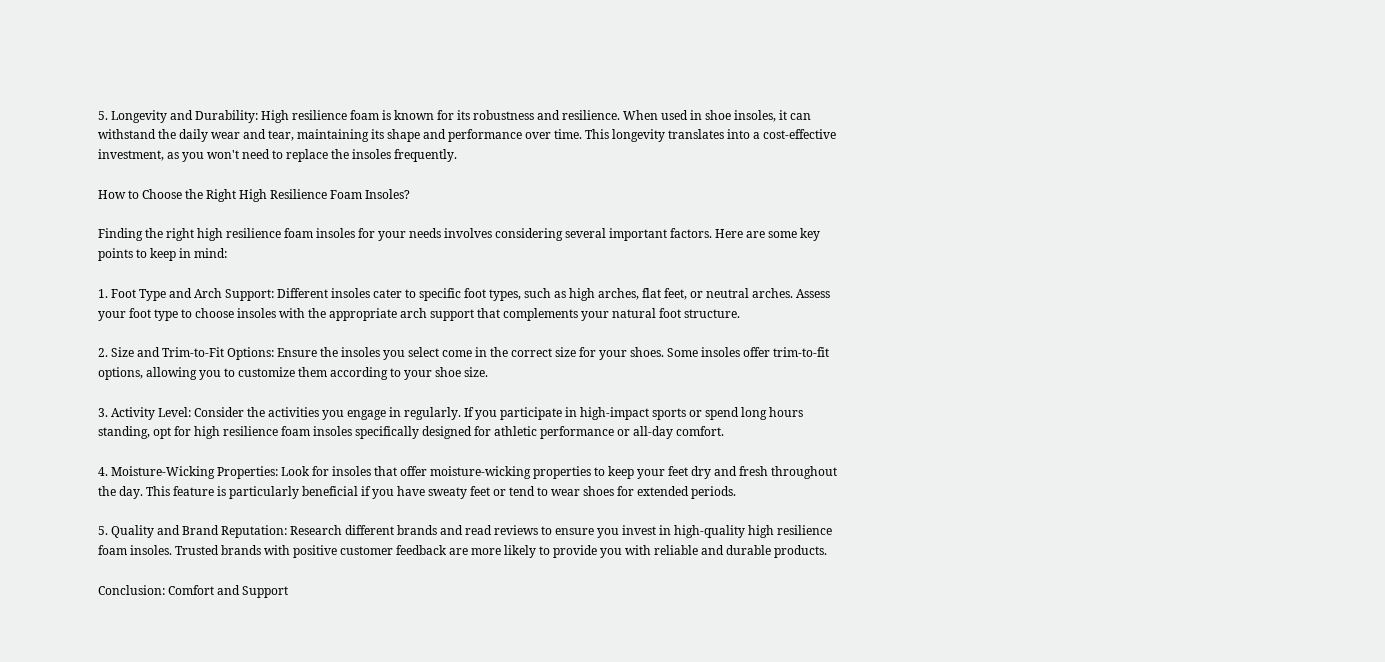5. Longevity and Durability: High resilience foam is known for its robustness and resilience. When used in shoe insoles, it can withstand the daily wear and tear, maintaining its shape and performance over time. This longevity translates into a cost-effective investment, as you won't need to replace the insoles frequently.

How to Choose the Right High Resilience Foam Insoles?

Finding the right high resilience foam insoles for your needs involves considering several important factors. Here are some key points to keep in mind:

1. Foot Type and Arch Support: Different insoles cater to specific foot types, such as high arches, flat feet, or neutral arches. Assess your foot type to choose insoles with the appropriate arch support that complements your natural foot structure.

2. Size and Trim-to-Fit Options: Ensure the insoles you select come in the correct size for your shoes. Some insoles offer trim-to-fit options, allowing you to customize them according to your shoe size.

3. Activity Level: Consider the activities you engage in regularly. If you participate in high-impact sports or spend long hours standing, opt for high resilience foam insoles specifically designed for athletic performance or all-day comfort.

4. Moisture-Wicking Properties: Look for insoles that offer moisture-wicking properties to keep your feet dry and fresh throughout the day. This feature is particularly beneficial if you have sweaty feet or tend to wear shoes for extended periods.

5. Quality and Brand Reputation: Research different brands and read reviews to ensure you invest in high-quality high resilience foam insoles. Trusted brands with positive customer feedback are more likely to provide you with reliable and durable products.

Conclusion: Comfort and Support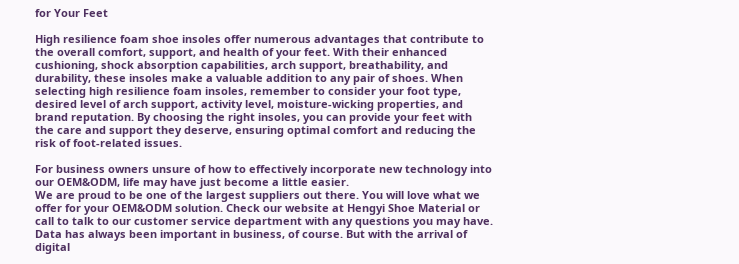for Your Feet

High resilience foam shoe insoles offer numerous advantages that contribute to the overall comfort, support, and health of your feet. With their enhanced cushioning, shock absorption capabilities, arch support, breathability, and durability, these insoles make a valuable addition to any pair of shoes. When selecting high resilience foam insoles, remember to consider your foot type, desired level of arch support, activity level, moisture-wicking properties, and brand reputation. By choosing the right insoles, you can provide your feet with the care and support they deserve, ensuring optimal comfort and reducing the risk of foot-related issues.

For business owners unsure of how to effectively incorporate new technology into our OEM&ODM, life may have just become a little easier.
We are proud to be one of the largest suppliers out there. You will love what we offer for your OEM&ODM solution. Check our website at Hengyi Shoe Material or call to talk to our customer service department with any questions you may have.
Data has always been important in business, of course. But with the arrival of digital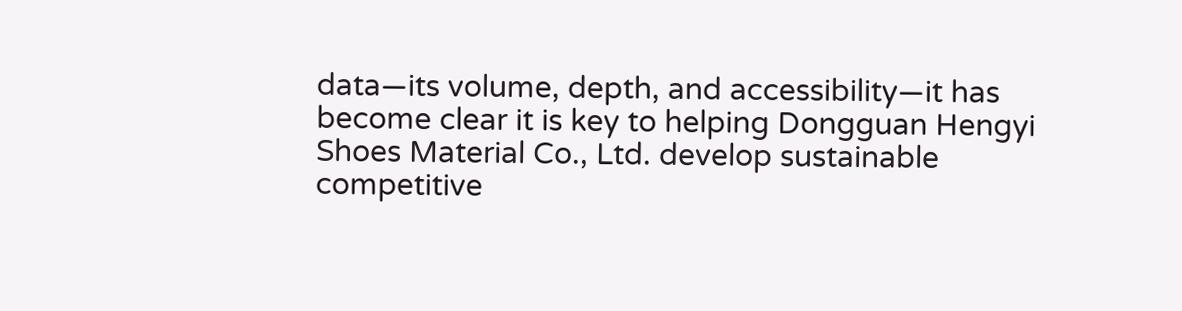data—its volume, depth, and accessibility—it has become clear it is key to helping Dongguan Hengyi Shoes Material Co., Ltd. develop sustainable competitive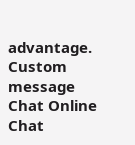advantage.
Custom message
Chat Online
Chat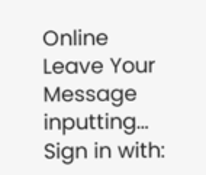Online
Leave Your Message inputting...
Sign in with: